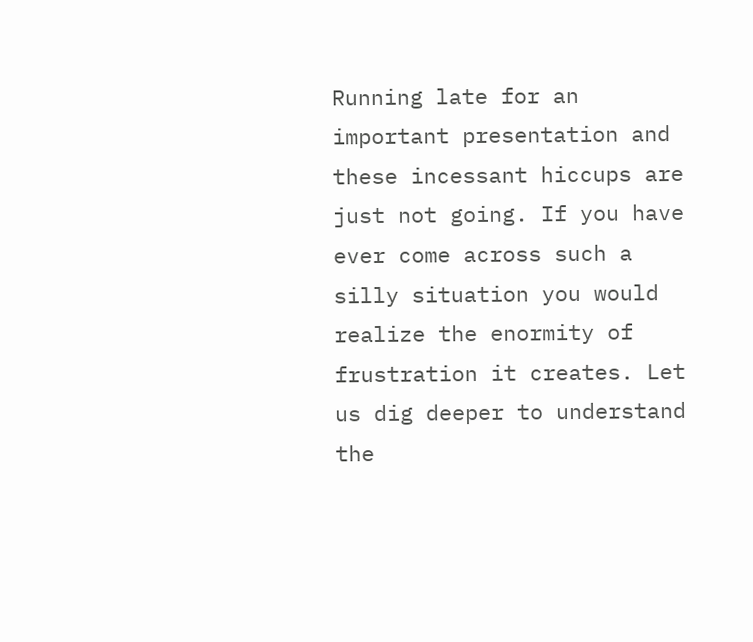Running late for an important presentation and these incessant hiccups are just not going. If you have ever come across such a silly situation you would realize the enormity of frustration it creates. Let us dig deeper to understand the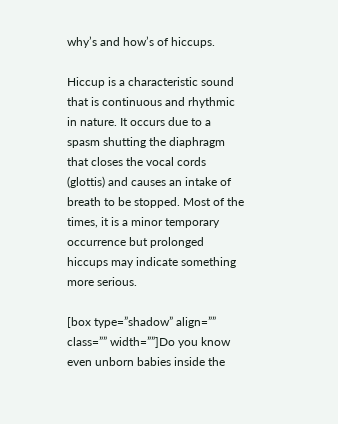why’s and how’s of hiccups.

Hiccup is a characteristic sound that is continuous and rhythmic in nature. It occurs due to a spasm shutting the diaphragm that closes the vocal cords (glottis) and causes an intake of breath to be stopped. Most of the times, it is a minor temporary occurrence but prolonged hiccups may indicate something more serious.

[box type=”shadow” align=”” class=”” width=””]Do you know even unborn babies inside the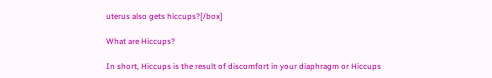uterus also gets hiccups?[/box]

What are Hiccups?

In short, Hiccups is the result of discomfort in your diaphragm or Hiccups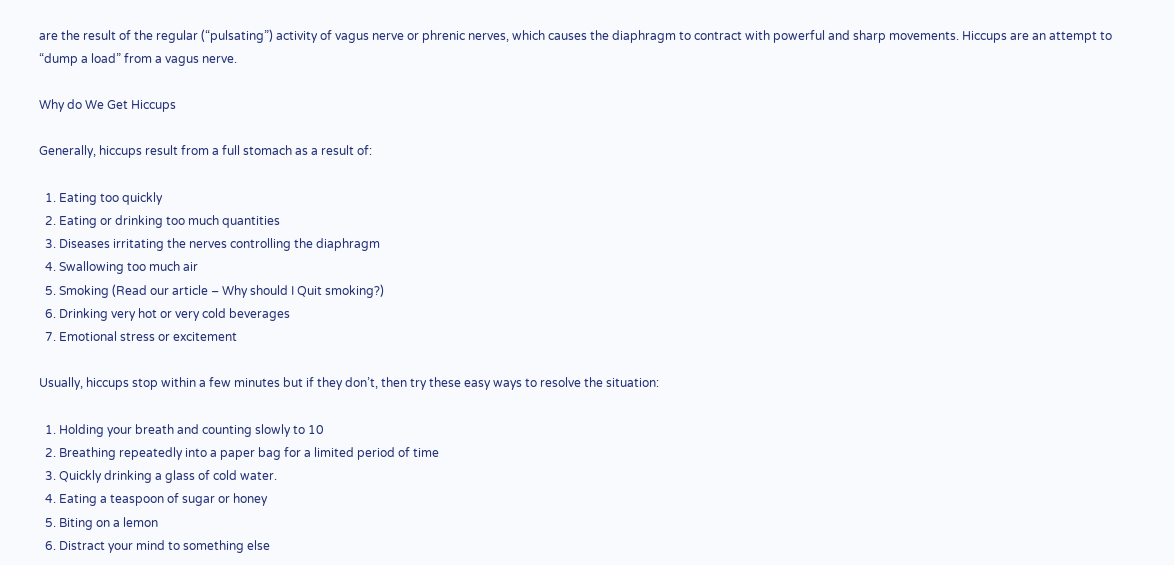are the result of the regular (“pulsating”) activity of vagus nerve or phrenic nerves, which causes the diaphragm to contract with powerful and sharp movements. Hiccups are an attempt to “dump a load” from a vagus nerve.

Why do We Get Hiccups

Generally, hiccups result from a full stomach as a result of:

  1. Eating too quickly
  2. Eating or drinking too much quantities
  3. Diseases irritating the nerves controlling the diaphragm
  4. Swallowing too much air
  5. Smoking (Read our article – Why should I Quit smoking?)
  6. Drinking very hot or very cold beverages
  7. Emotional stress or excitement

Usually, hiccups stop within a few minutes but if they don’t, then try these easy ways to resolve the situation:

  1. Holding your breath and counting slowly to 10
  2. Breathing repeatedly into a paper bag for a limited period of time
  3. Quickly drinking a glass of cold water.
  4. Eating a teaspoon of sugar or honey
  5. Biting on a lemon
  6. Distract your mind to something else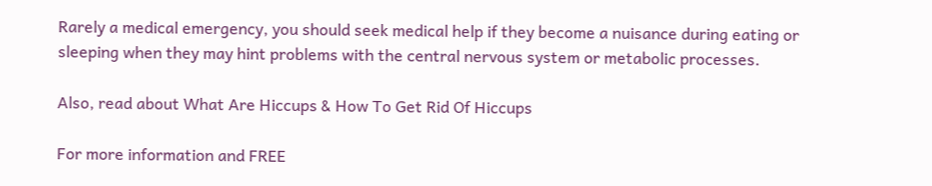Rarely a medical emergency, you should seek medical help if they become a nuisance during eating or sleeping when they may hint problems with the central nervous system or metabolic processes.

Also, read about What Are Hiccups & How To Get Rid Of Hiccups

For more information and FREE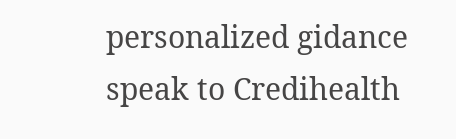personalized gidance speak to Credihealth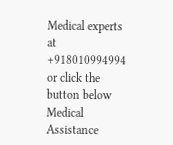Medical experts at +918010994994 or click the button below
Medical Assistance